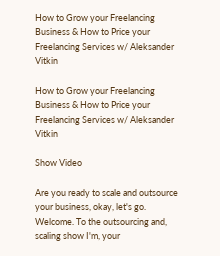How to Grow your Freelancing Business & How to Price your Freelancing Services w/ Aleksander Vitkin

How to Grow your Freelancing Business & How to Price your Freelancing Services w/ Aleksander Vitkin

Show Video

Are you ready to scale and outsource your business, okay, let's go. Welcome. To the outsourcing and, scaling show I'm, your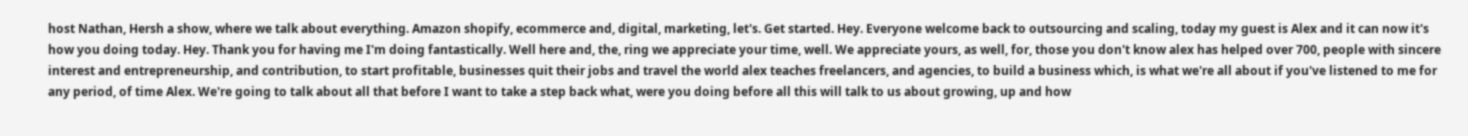host Nathan, Hersh a show, where we talk about everything. Amazon shopify, ecommerce and, digital, marketing, let's. Get started. Hey. Everyone welcome back to outsourcing and scaling, today my guest is Alex and it can now it's how you doing today. Hey. Thank you for having me I'm doing fantastically. Well here and, the, ring we appreciate your time, well. We appreciate yours, as well, for, those you don't know alex has helped over 700, people with sincere interest and entrepreneurship, and contribution, to start profitable, businesses quit their jobs and travel the world alex teaches freelancers, and agencies, to build a business which, is what we're all about if you've listened to me for any period, of time Alex. We're going to talk about all that before I want to take a step back what, were you doing before all this will talk to us about growing, up and how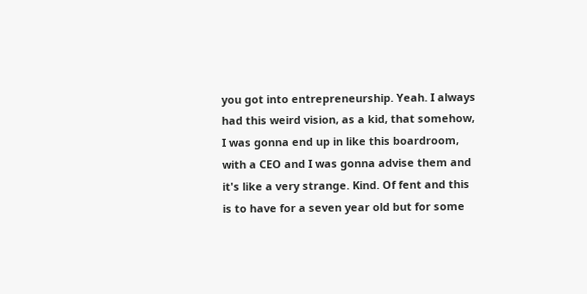you got into entrepreneurship. Yeah. I always had this weird vision, as a kid, that somehow, I was gonna end up in like this boardroom, with a CEO and I was gonna advise them and it's like a very strange. Kind. Of fent and this is to have for a seven year old but for some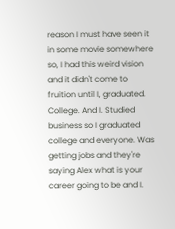reason I must have seen it in some movie somewhere so, I had this weird vision and it didn't come to fruition until I, graduated. College. And I. Studied business so I graduated college and everyone. Was getting jobs and they're saying Alex what is your career going to be and I.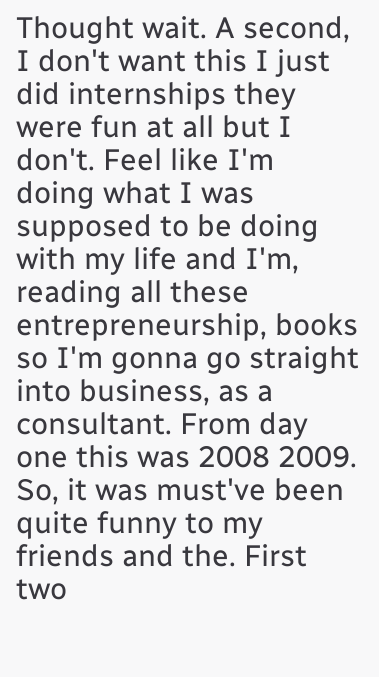Thought wait. A second, I don't want this I just did internships they were fun at all but I don't. Feel like I'm doing what I was supposed to be doing with my life and I'm, reading all these entrepreneurship, books so I'm gonna go straight into business, as a consultant. From day one this was 2008 2009. So, it was must've been quite funny to my friends and the. First two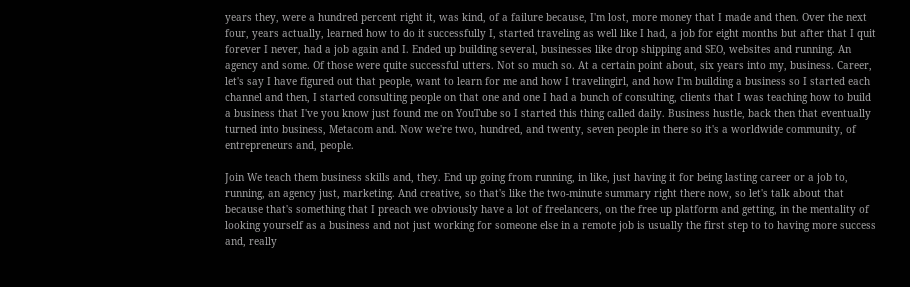years they, were a hundred percent right it, was kind, of a failure because, I'm lost, more money that I made and then. Over the next four, years actually, learned how to do it successfully I, started traveling as well like I had, a job for eight months but after that I quit forever I never, had a job again and I. Ended up building several, businesses like drop shipping and SEO, websites and running. An agency and some. Of those were quite successful utters. Not so much so. At a certain point about, six years into my, business. Career, let's say I have figured out that people, want to learn for me and how I travelingirl, and how I'm building a business so I started each channel and then, I started consulting people on that one and one I had a bunch of consulting, clients that I was teaching how to build a business that I've you know just found me on YouTube so I started this thing called daily. Business hustle, back then that eventually turned into business, Metacom and. Now we're two, hundred, and twenty, seven people in there so it's a worldwide community, of entrepreneurs and, people.

Join We teach them business skills and, they. End up going from running, in like, just having it for being lasting career or a job to, running, an agency just, marketing. And creative, so that's like the two-minute summary right there now, so let's talk about that because that's something that I preach we obviously have a lot of freelancers, on the free up platform and getting, in the mentality of looking yourself as a business and not just working for someone else in a remote job is usually the first step to to having more success and, really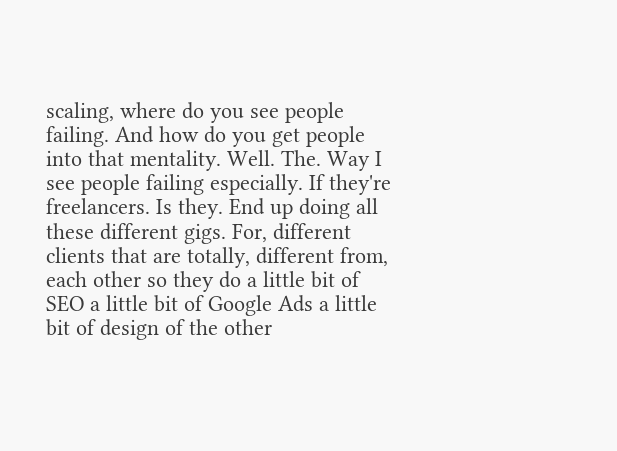scaling, where do you see people failing. And how do you get people into that mentality. Well. The. Way I see people failing especially. If they're freelancers. Is they. End up doing all these different gigs. For, different clients that are totally, different from, each other so they do a little bit of SEO a little bit of Google Ads a little bit of design of the other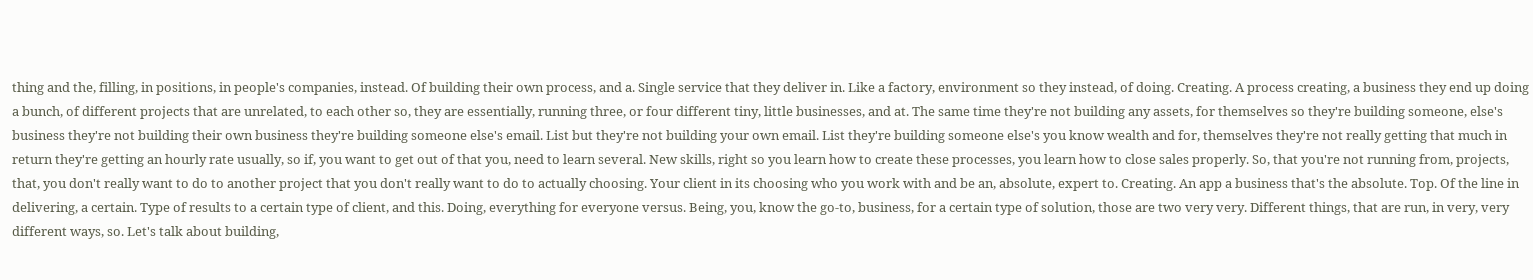thing and the, filling, in positions, in people's companies, instead. Of building their own process, and a. Single service that they deliver in. Like a factory, environment so they instead, of doing. Creating. A process creating, a business they end up doing a bunch, of different projects that are unrelated, to each other so, they are essentially, running three, or four different tiny, little businesses, and at. The same time they're not building any assets, for themselves so they're building someone, else's business they're not building their own business they're building someone else's email. List but they're not building your own email. List they're building someone else's you know wealth and for, themselves they're not really getting that much in return they're getting an hourly rate usually, so if, you want to get out of that you, need to learn several. New skills, right so you learn how to create these processes, you learn how to close sales properly. So, that you're not running from, projects, that, you don't really want to do to another project that you don't really want to do to actually choosing. Your client in its choosing who you work with and be an, absolute, expert to. Creating. An app a business that's the absolute. Top. Of the line in delivering, a certain. Type of results to a certain type of client, and this. Doing, everything for everyone versus. Being, you, know the go-to, business, for a certain type of solution, those are two very very. Different things, that are run, in very, very different ways, so. Let's talk about building,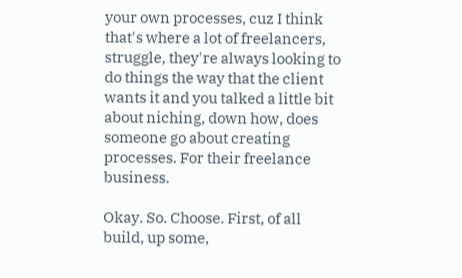your own processes, cuz I think that's where a lot of freelancers, struggle, they're always looking to do things the way that the client wants it and you talked a little bit about niching, down how, does someone go about creating processes. For their freelance business.

Okay. So. Choose. First, of all build, up some,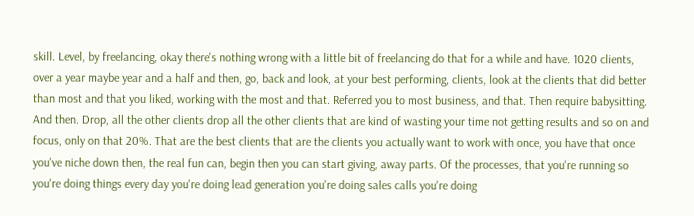skill. Level, by freelancing, okay there's nothing wrong with a little bit of freelancing do that for a while and have. 1020 clients, over a year maybe year and a half and then, go, back and look, at your best performing, clients, look at the clients that did better than most and that you liked, working with the most and that. Referred you to most business, and that. Then require babysitting. And then. Drop, all the other clients drop all the other clients that are kind of wasting your time not getting results and so on and focus, only on that 20%. That are the best clients that are the clients you actually want to work with once, you have that once you've niche down then, the real fun can, begin then you can start giving, away parts. Of the processes, that you're running so you're doing things every day you're doing lead generation you're doing sales calls you're doing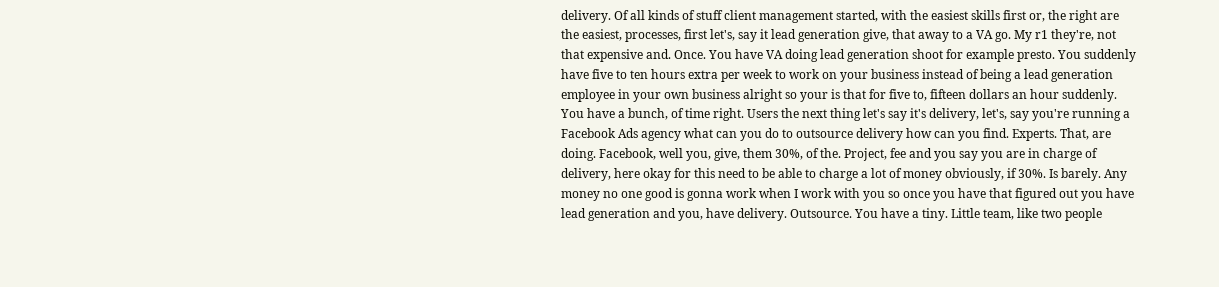delivery. Of all kinds of stuff client management started, with the easiest skills first or, the right are the easiest, processes, first let's, say it lead generation give, that away to a VA go. My r1 they're, not that expensive and. Once. You have VA doing lead generation shoot for example presto. You suddenly have five to ten hours extra per week to work on your business instead of being a lead generation employee in your own business alright so your is that for five to, fifteen dollars an hour suddenly. You have a bunch, of time right. Users the next thing let's say it's delivery, let's, say you're running a Facebook Ads agency what can you do to outsource delivery how can you find. Experts. That, are doing. Facebook, well you, give, them 30%, of the. Project, fee and you say you are in charge of delivery, here okay for this need to be able to charge a lot of money obviously, if 30%. Is barely. Any money no one good is gonna work when I work with you so once you have that figured out you have lead generation and you, have delivery. Outsource. You have a tiny. Little team, like two people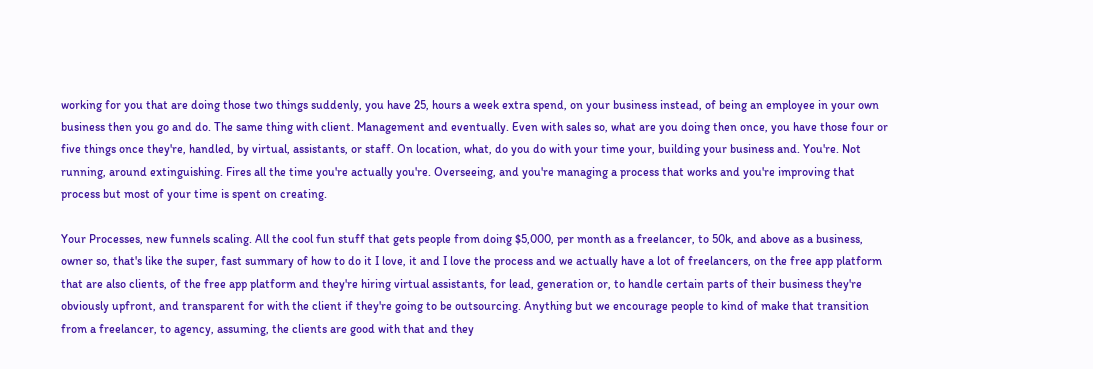working for you that are doing those two things suddenly, you have 25, hours a week extra spend, on your business instead, of being an employee in your own business then you go and do. The same thing with client. Management and eventually. Even with sales so, what are you doing then once, you have those four or five things once they're, handled, by virtual, assistants, or staff. On location, what, do you do with your time your, building your business and. You're. Not running, around extinguishing. Fires all the time you're actually you're. Overseeing, and you're managing a process that works and you're improving that process but most of your time is spent on creating.

Your Processes, new funnels scaling. All the cool fun stuff that gets people from doing $5,000, per month as a freelancer, to 50k, and above as a business, owner so, that's like the super, fast summary of how to do it I love, it and I love the process and we actually have a lot of freelancers, on the free app platform that are also clients, of the free app platform and they're hiring virtual assistants, for lead, generation or, to handle certain parts of their business they're obviously upfront, and transparent for with the client if they're going to be outsourcing. Anything but we encourage people to kind of make that transition from a freelancer, to agency, assuming, the clients are good with that and they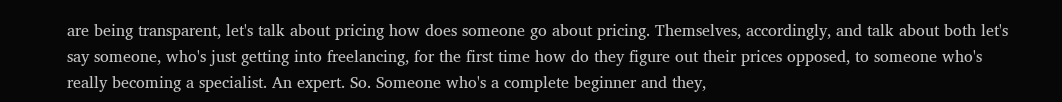are being transparent, let's talk about pricing how does someone go about pricing. Themselves, accordingly, and talk about both let's say someone, who's just getting into freelancing, for the first time how do they figure out their prices opposed, to someone who's really becoming a specialist. An expert. So. Someone who's a complete beginner and they,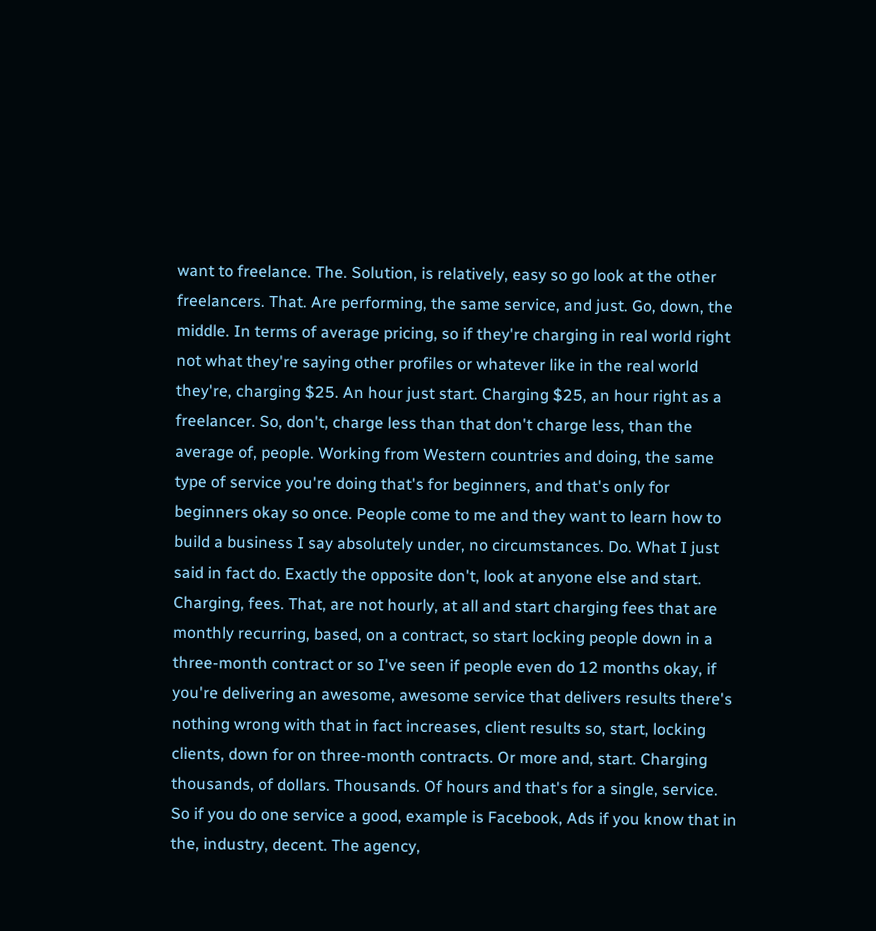want to freelance. The. Solution, is relatively, easy so go look at the other freelancers. That. Are performing, the same service, and just. Go, down, the middle. In terms of average pricing, so if they're charging in real world right not what they're saying other profiles or whatever like in the real world they're, charging $25. An hour just start. Charging $25, an hour right as a freelancer. So, don't, charge less than that don't charge less, than the average of, people. Working from Western countries and doing, the same type of service you're doing that's for beginners, and that's only for beginners okay so once. People come to me and they want to learn how to build a business I say absolutely under, no circumstances. Do. What I just said in fact do. Exactly the opposite don't, look at anyone else and start. Charging, fees. That, are not hourly, at all and start charging fees that are monthly recurring, based, on a contract, so start locking people down in a three-month contract or so I've seen if people even do 12 months okay, if you're delivering an awesome, awesome service that delivers results there's nothing wrong with that in fact increases, client results so, start, locking clients, down for on three-month contracts. Or more and, start. Charging thousands, of dollars. Thousands. Of hours and that's for a single, service. So if you do one service a good, example is Facebook, Ads if you know that in the, industry, decent. The agency,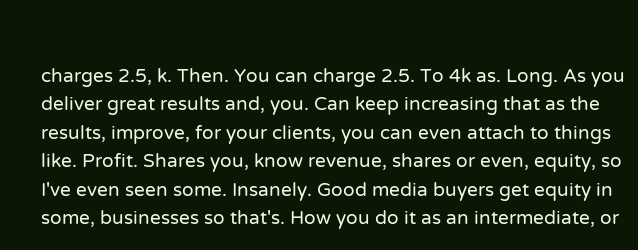charges 2.5, k. Then. You can charge 2.5. To 4k as. Long. As you deliver great results and, you. Can keep increasing that as the results, improve, for your clients, you can even attach to things like. Profit. Shares you, know revenue, shares or even, equity, so I've even seen some. Insanely. Good media buyers get equity in some, businesses so that's. How you do it as an intermediate, or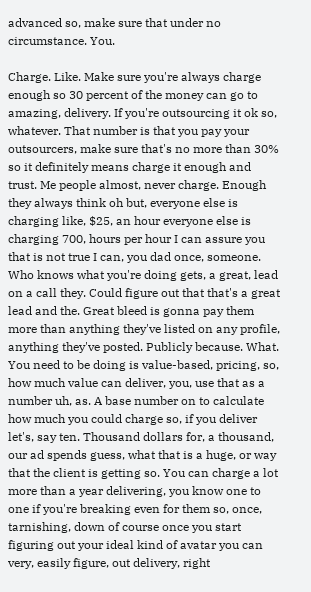advanced so, make sure that under no circumstance. You.

Charge. Like. Make sure you're always charge enough so 30 percent of the money can go to amazing, delivery. If you're outsourcing it ok so, whatever. That number is that you pay your outsourcers, make sure that's no more than 30% so it definitely means charge it enough and trust. Me people almost, never charge. Enough they always think oh but, everyone else is charging like, $25, an hour everyone else is charging 700, hours per hour I can assure you that is not true I can, you dad once, someone. Who knows what you're doing gets, a great, lead on a call they. Could figure out that that's a great lead and the. Great bleed is gonna pay them more than anything they've listed on any profile, anything they've posted. Publicly because. What. You need to be doing is value-based, pricing, so, how much value can deliver, you, use that as a number uh, as. A base number on to calculate how much you could charge so, if you deliver let's, say ten. Thousand dollars for, a thousand, our ad spends guess, what that is a huge, or way that the client is getting so. You can charge a lot more than a year delivering, you know one to one if you're breaking even for them so, once, tarnishing, down of course once you start figuring out your ideal kind of avatar you can very, easily figure, out delivery, right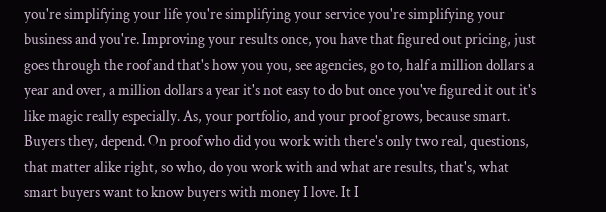you're simplifying your life you're simplifying your service you're simplifying your business and you're. Improving your results once, you have that figured out pricing, just goes through the roof and that's how you you, see agencies, go to, half a million dollars a year and over, a million dollars a year it's not easy to do but once you've figured it out it's like magic really especially. As, your portfolio, and your proof grows, because smart. Buyers they, depend. On proof who did you work with there's only two real, questions, that matter alike right, so who, do you work with and what are results, that's, what smart buyers want to know buyers with money I love. It I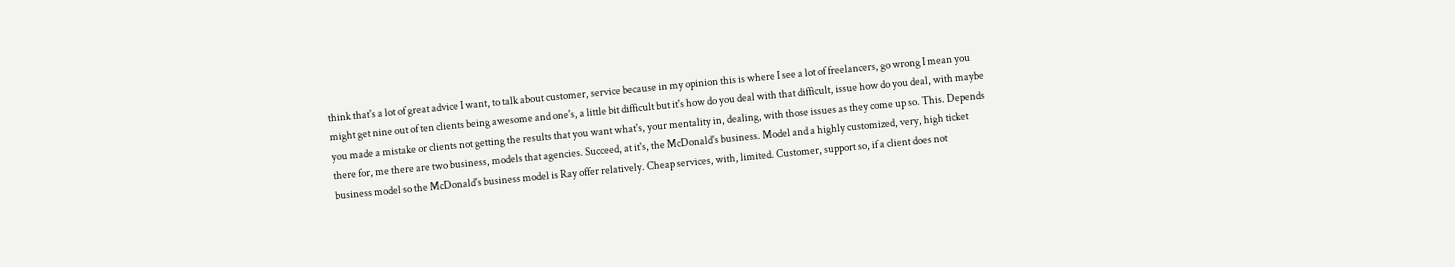think that's a lot of great advice I want, to talk about customer, service because in my opinion this is where I see a lot of freelancers, go wrong I mean you might get nine out of ten clients being awesome and one's, a little bit difficult but it's how do you deal with that difficult, issue how do you deal, with maybe you made a mistake or clients not getting the results that you want what's, your mentality in, dealing, with those issues as they come up so. This. Depends there for, me there are two business, models that agencies. Succeed, at it's, the McDonald's business. Model and a highly customized, very, high ticket business model so the McDonald's business model is Ray offer relatively. Cheap services, with, limited. Customer, support so, if a client does not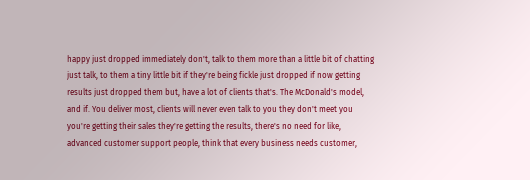happy just dropped immediately don't, talk to them more than a little bit of chatting just talk, to them a tiny little bit if they're being fickle just dropped if now getting results just dropped them but, have a lot of clients that's. The McDonald's model, and if. You deliver most, clients will never even talk to you they don't meet you you're getting their sales they're getting the results, there's no need for like, advanced customer support people, think that every business needs customer,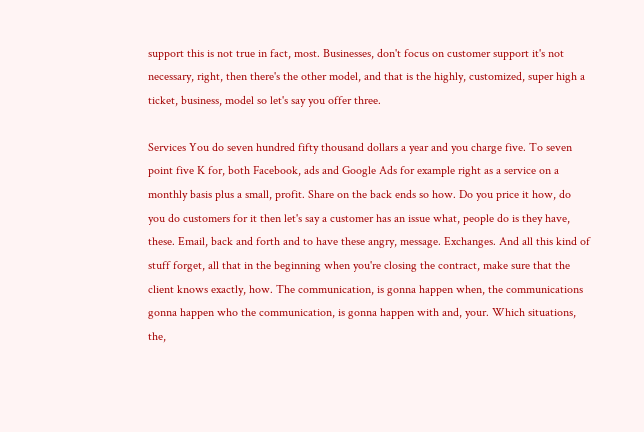support this is not true in fact, most. Businesses, don't focus on customer support it's not necessary, right, then there's the other model, and that is the highly, customized, super high a ticket, business, model so let's say you offer three.

Services You do seven hundred fifty thousand dollars a year and you charge five. To seven point five K for, both Facebook, ads and Google Ads for example right as a service on a monthly basis plus a small, profit. Share on the back ends so how. Do you price it how, do you do customers for it then let's say a customer has an issue what, people do is they have, these. Email, back and forth and to have these angry, message. Exchanges. And all this kind of stuff forget, all that in the beginning when you're closing the contract, make sure that the client knows exactly, how. The communication, is gonna happen when, the communications gonna happen who the communication, is gonna happen with and, your. Which situations, the,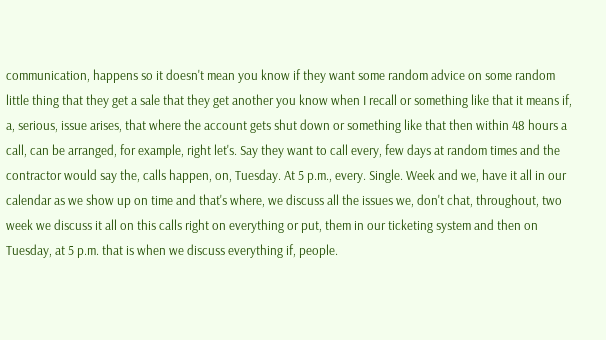communication, happens so it doesn't mean you know if they want some random advice on some random little thing that they get a sale that they get another you know when I recall or something like that it means if, a, serious, issue arises, that where the account gets shut down or something like that then within 48 hours a call, can be arranged, for example, right let's. Say they want to call every, few days at random times and the contractor would say the, calls happen, on, Tuesday. At 5 p.m., every. Single. Week and we, have it all in our calendar as we show up on time and that's where, we discuss all the issues we, don't chat, throughout, two week we discuss it all on this calls right on everything or put, them in our ticketing system and then on Tuesday, at 5 p.m. that is when we discuss everything if, people.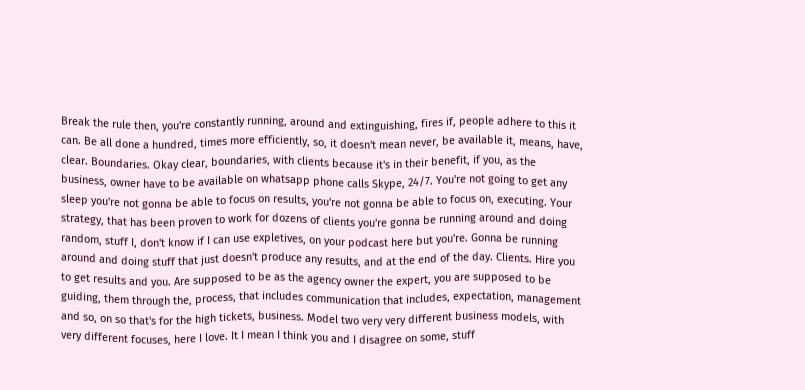Break the rule then, you're constantly running, around and extinguishing, fires if, people adhere to this it can. Be all done a hundred, times more efficiently, so, it doesn't mean never, be available it, means, have, clear. Boundaries. Okay clear, boundaries, with clients because it's in their benefit, if you, as the business, owner have to be available on whatsapp phone calls Skype, 24/7. You're not going to get any sleep you're not gonna be able to focus on results, you're not gonna be able to focus on, executing. Your strategy, that has been proven to work for dozens of clients you're gonna be running around and doing random, stuff I, don't know if I can use expletives, on your podcast here but you're. Gonna be running around and doing stuff that just doesn't produce any results, and at the end of the day. Clients. Hire you to get results and you. Are supposed to be as the agency owner the expert, you are supposed to be guiding, them through the, process, that includes communication that includes, expectation, management and so, on so that's for the high tickets, business. Model two very very different business models, with very different focuses, here I love. It I mean I think you and I disagree on some, stuff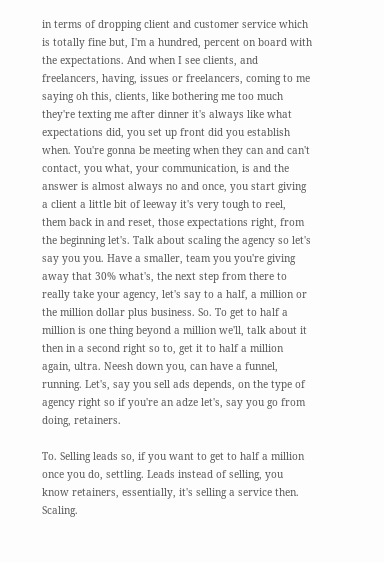in terms of dropping client and customer service which is totally fine but, I'm a hundred, percent on board with the expectations. And when I see clients, and freelancers, having, issues or freelancers, coming to me saying oh this, clients, like bothering me too much they're texting me after dinner it's always like what expectations did, you set up front did you establish when. You're gonna be meeting when they can and can't contact, you what, your communication, is and the answer is almost always no and once, you start giving a client a little bit of leeway it's very tough to reel, them back in and reset, those expectations right, from the beginning let's. Talk about scaling the agency so let's say you you. Have a smaller, team you you're giving away that 30% what's, the next step from there to really take your agency, let's say to a half, a million or the million dollar plus business. So. To get to half a million is one thing beyond a million we'll, talk about it then in a second right so to, get it to half a million again, ultra. Neesh down you, can have a funnel, running. Let's, say you sell ads depends, on the type of agency right so if you're an adze let's, say you go from doing, retainers.

To. Selling leads so, if you want to get to half a million once you do, settling. Leads instead of selling, you know retainers, essentially, it's selling a service then. Scaling.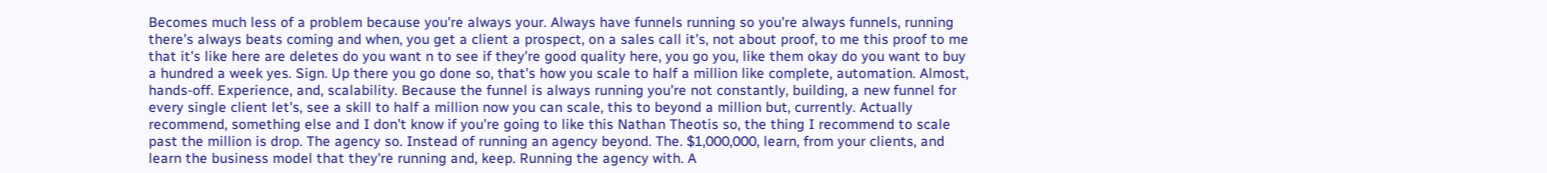Becomes much less of a problem because you're always your. Always have funnels running so you're always funnels, running there's always beats coming and when, you get a client a prospect, on a sales call it's, not about proof, to me this proof to me that it's like here are deletes do you want n to see if they're good quality here, you go you, like them okay do you want to buy a hundred a week yes. Sign. Up there you go done so, that's how you scale to half a million like complete, automation. Almost, hands-off. Experience, and, scalability. Because the funnel is always running you're not constantly, building, a new funnel for every single client let's, see a skill to half a million now you can scale, this to beyond a million but, currently. Actually recommend, something else and I don't know if you're going to like this Nathan Theotis so, the thing I recommend to scale past the million is drop. The agency so. Instead of running an agency beyond. The. $1,000,000, learn, from your clients, and learn the business model that they're running and, keep. Running the agency with. A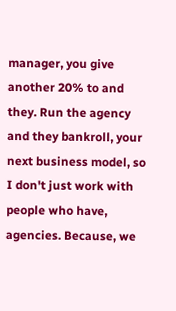manager, you give another 20% to and they. Run the agency and they bankroll, your next business model, so I don't just work with people who have, agencies. Because, we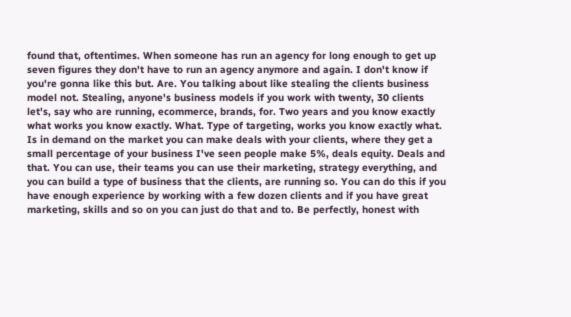found that, oftentimes. When someone has run an agency for long enough to get up seven figures they don't have to run an agency anymore and again. I don't know if you're gonna like this but. Are. You talking about like stealing the clients business model not. Stealing, anyone's business models if you work with twenty, 30 clients let's, say who are running, ecommerce, brands, for. Two years and you know exactly what works you know exactly. What. Type of targeting, works you know exactly what. Is in demand on the market you can make deals with your clients, where they get a small percentage of your business I've seen people make 5%, deals equity. Deals and that. You can use, their teams you can use their marketing, strategy everything, and you can build a type of business that the clients, are running so. You can do this if you have enough experience by working with a few dozen clients and if you have great marketing, skills and so on you can just do that and to. Be perfectly, honest with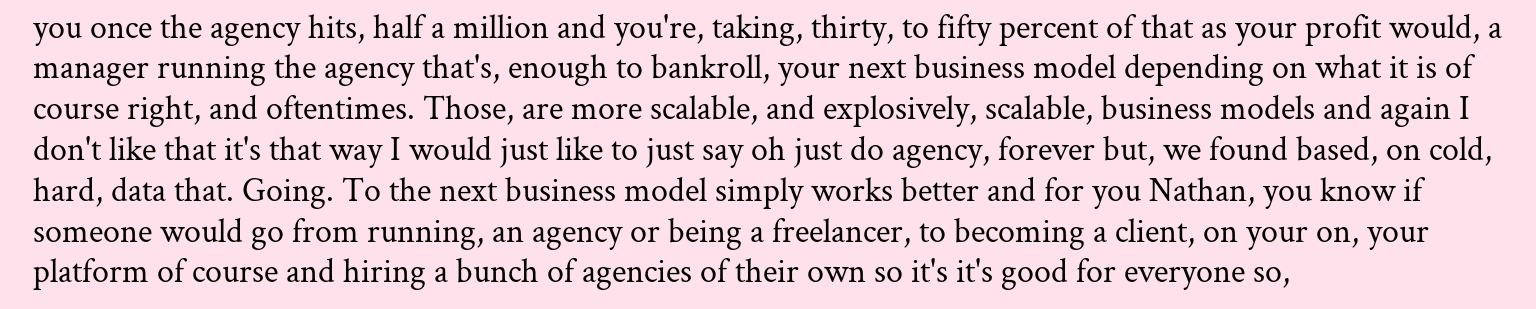you once the agency hits, half a million and you're, taking, thirty, to fifty percent of that as your profit would, a manager running the agency that's, enough to bankroll, your next business model depending on what it is of course right, and oftentimes. Those, are more scalable, and explosively, scalable, business models and again I don't like that it's that way I would just like to just say oh just do agency, forever but, we found based, on cold, hard, data that. Going. To the next business model simply works better and for you Nathan, you know if someone would go from running, an agency or being a freelancer, to becoming a client, on your on, your platform of course and hiring a bunch of agencies of their own so it's it's good for everyone so,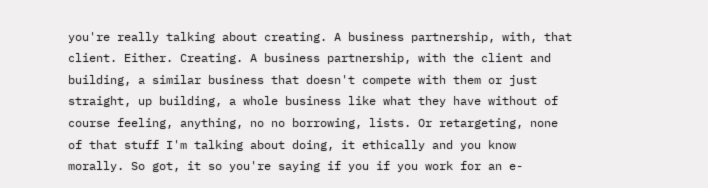you're really talking about creating. A business partnership, with, that client. Either. Creating. A business partnership, with the client and building, a similar business that doesn't compete with them or just straight, up building, a whole business like what they have without of course feeling, anything, no no borrowing, lists. Or retargeting, none of that stuff I'm talking about doing, it ethically and you know morally. So got, it so you're saying if you if you work for an e-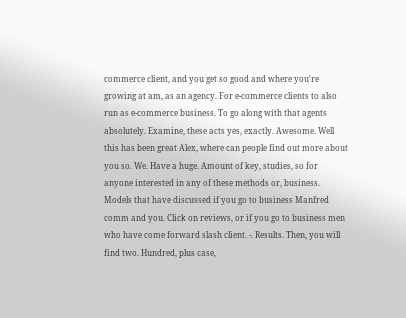commerce client, and you get so good and where you're growing at am, as an agency. For e-commerce clients to also run as e-commerce business. To go along with that agents absolutely. Examine, these acts yes, exactly. Awesome. Well this has been great Alex, where can people find out more about you so. We. Have a huge. Amount of key, studies, so for anyone interested in any of these methods or, business. Models that have discussed if you go to business Manfred comm and you. Click on reviews, or if you go to business men who have come forward slash client. -. Results. Then, you will find two. Hundred, plus case,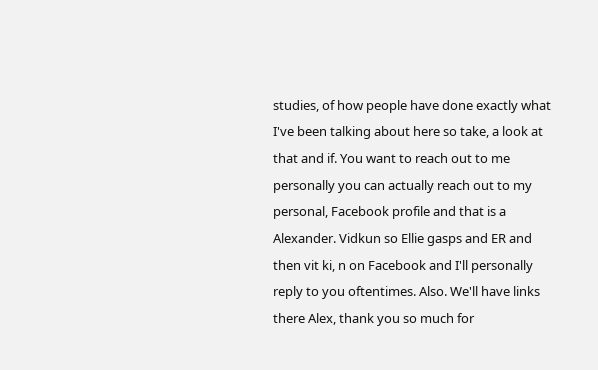studies, of how people have done exactly what I've been talking about here so take, a look at that and if. You want to reach out to me personally you can actually reach out to my personal, Facebook profile and that is a Alexander. Vidkun so Ellie gasps and ER and then vit ki, n on Facebook and I'll personally reply to you oftentimes. Also. We'll have links there Alex, thank you so much for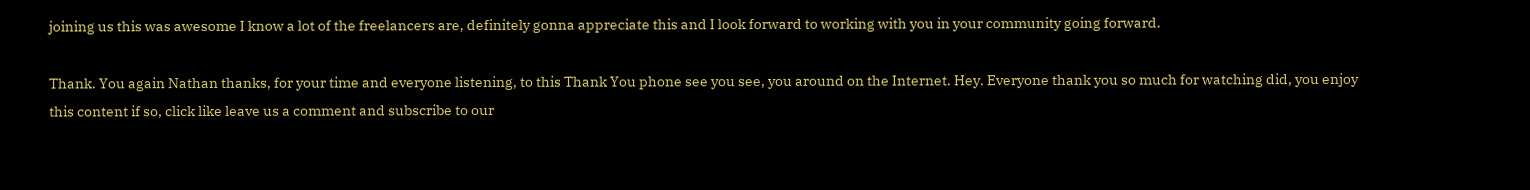joining us this was awesome I know a lot of the freelancers are, definitely gonna appreciate this and I look forward to working with you in your community going forward.

Thank. You again Nathan thanks, for your time and everyone listening, to this Thank You phone see you see, you around on the Internet. Hey. Everyone thank you so much for watching did, you enjoy this content if so, click like leave us a comment and subscribe to our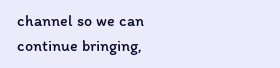channel so we can continue bringing,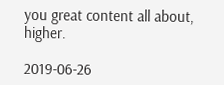you great content all about, higher.

2019-06-26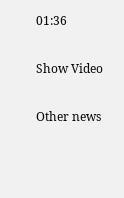01:36

Show Video

Other news